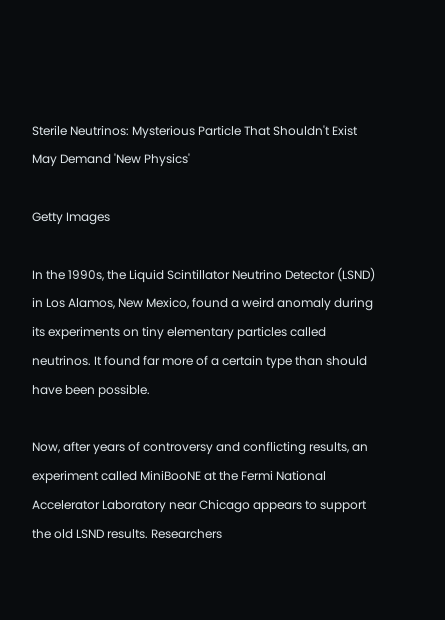Sterile Neutrinos: Mysterious Particle That Shouldn't Exist May Demand 'New Physics'

Getty Images

In the 1990s, the Liquid Scintillator Neutrino Detector (LSND) in Los Alamos, New Mexico, found a weird anomaly during its experiments on tiny elementary particles called neutrinos. It found far more of a certain type than should have been possible.

Now, after years of controversy and conflicting results, an experiment called MiniBooNE at the Fermi National Accelerator Laboratory near Chicago appears to support the old LSND results. Researchers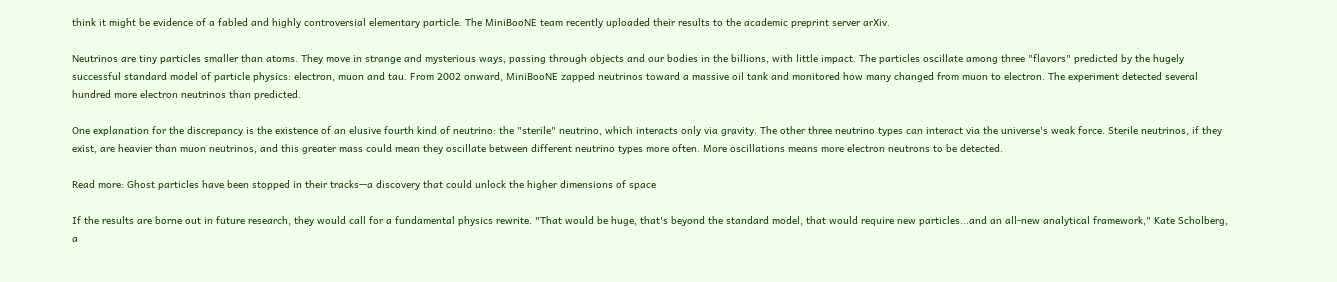think it might be evidence of a fabled and highly controversial elementary particle. The MiniBooNE team recently uploaded their results to the academic preprint server arXiv.

Neutrinos are tiny particles smaller than atoms. They move in strange and mysterious ways, passing through objects and our bodies in the billions, with little impact. The particles oscillate among three "flavors" predicted by the hugely successful standard model of particle physics: electron, muon and tau. From 2002 onward, MiniBooNE zapped neutrinos toward a massive oil tank and monitored how many changed from muon to electron. The experiment detected several hundred more electron neutrinos than predicted.

One explanation for the discrepancy is the existence of an elusive fourth kind of neutrino: the "sterile" neutrino, which interacts only via gravity. The other three neutrino types can interact via the universe's weak force. Sterile neutrinos, if they exist, are heavier than muon neutrinos, and this greater mass could mean they oscillate between different neutrino types more often. More oscillations means more electron neutrons to be detected.

Read more: Ghost particles have been stopped in their tracks—a discovery that could unlock the higher dimensions of space

If the results are borne out in future research, they would call for a fundamental physics rewrite. "That would be huge, that's beyond the standard model, that would require new particles...and an all-new analytical framework," Kate Scholberg, a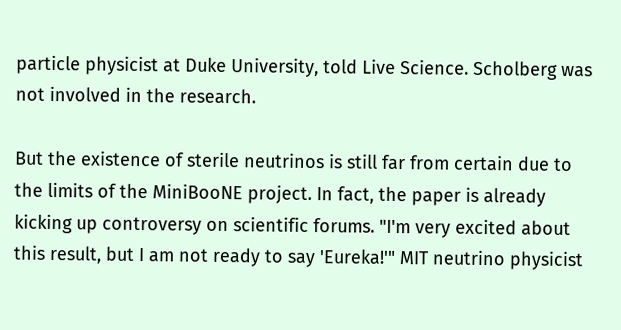particle physicist at Duke University, told Live Science. Scholberg was not involved in the research.

But the existence of sterile neutrinos is still far from certain due to the limits of the MiniBooNE project. In fact, the paper is already kicking up controversy on scientific forums. "I'm very excited about this result, but I am not ready to say 'Eureka!'" MIT neutrino physicist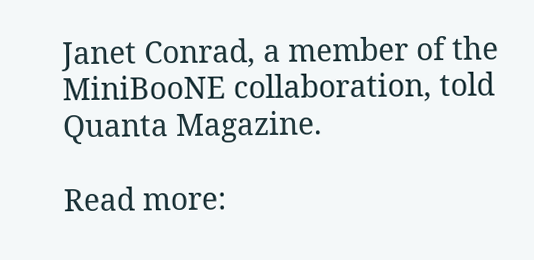Janet Conrad, a member of the MiniBooNE collaboration, told Quanta Magazine.

Read more: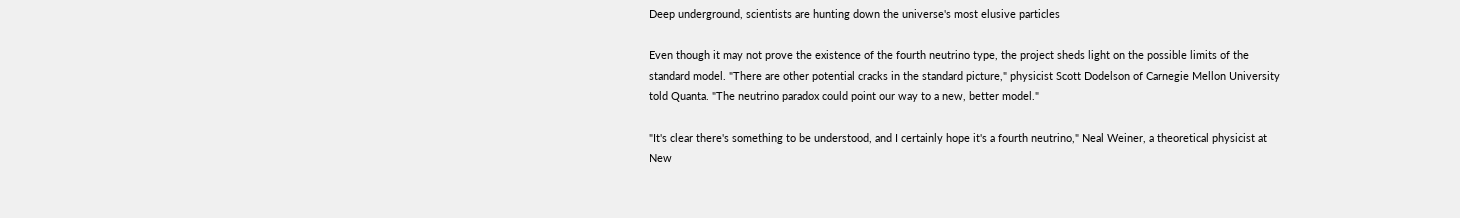Deep underground, scientists are hunting down the universe's most elusive particles

Even though it may not prove the existence of the fourth neutrino type, the project sheds light on the possible limits of the standard model. "There are other potential cracks in the standard picture," physicist Scott Dodelson of Carnegie Mellon University told Quanta. "The neutrino paradox could point our way to a new, better model."

"It's clear there's something to be understood, and I certainly hope it's a fourth neutrino," Neal Weiner, a theoretical physicist at New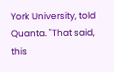York University, told Quanta. "That said, this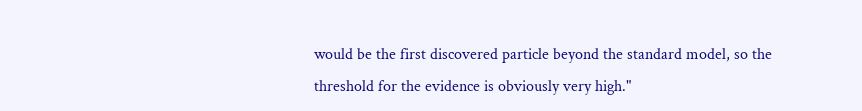would be the first discovered particle beyond the standard model, so the threshold for the evidence is obviously very high."